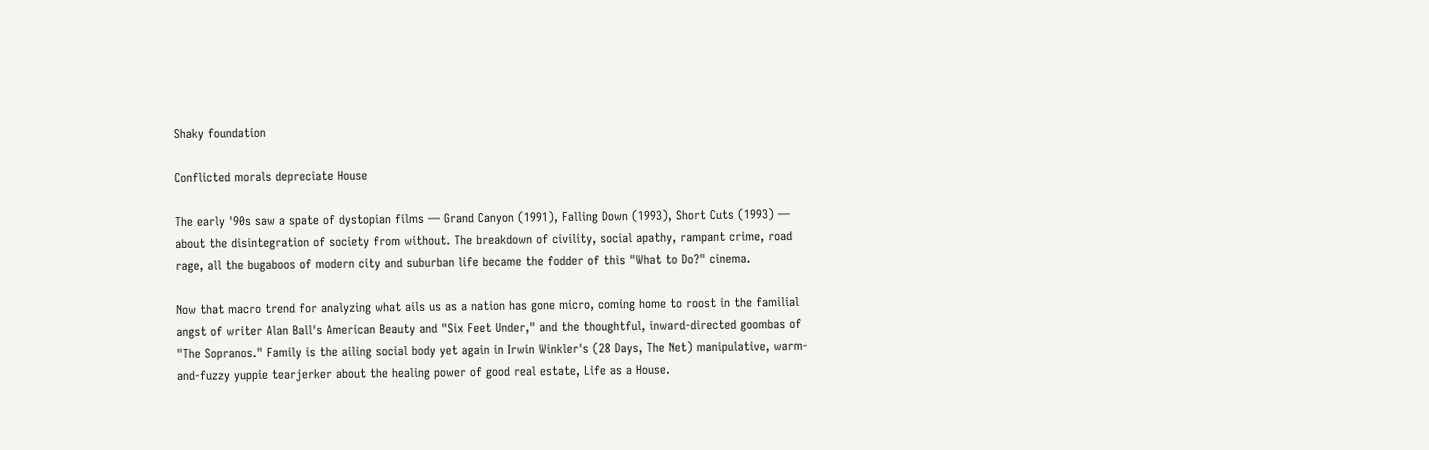Shaky foundation

Conflicted morals depreciate House

The early '90s saw a spate of dystopian films — Grand Canyon (1991), Falling Down (1993), Short Cuts (1993) — about the disintegration of society from without. The breakdown of civility, social apathy, rampant crime, road rage, all the bugaboos of modern city and suburban life became the fodder of this "What to Do?" cinema.

Now that macro trend for analyzing what ails us as a nation has gone micro, coming home to roost in the familial angst of writer Alan Ball's American Beauty and "Six Feet Under," and the thoughtful, inward-directed goombas of "The Sopranos." Family is the ailing social body yet again in Irwin Winkler's (28 Days, The Net) manipulative, warm-and-fuzzy yuppie tearjerker about the healing power of good real estate, Life as a House.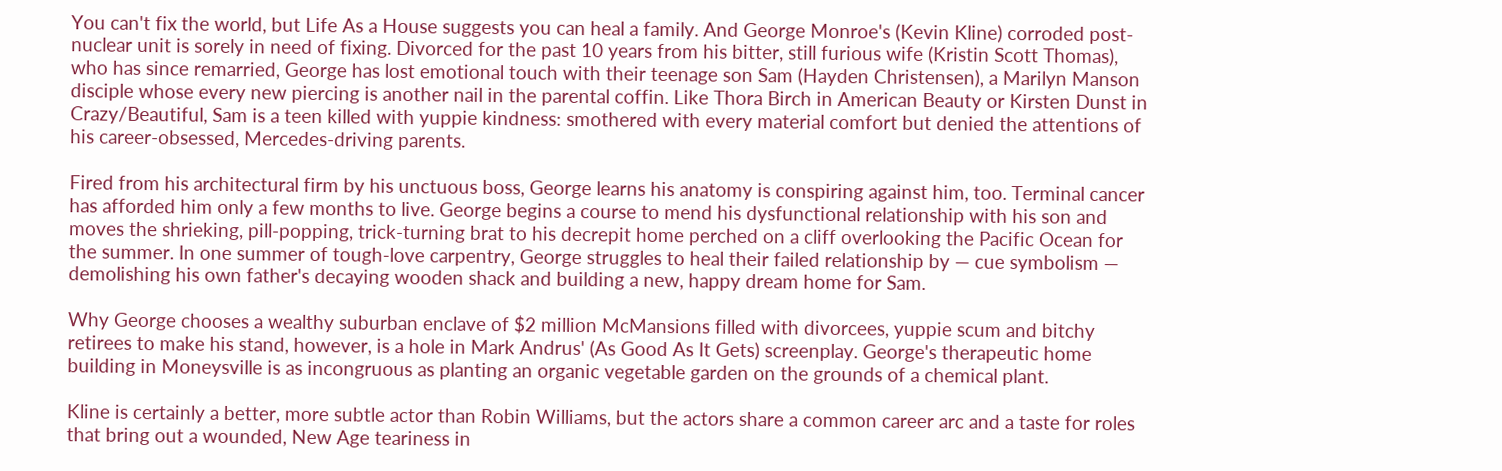You can't fix the world, but Life As a House suggests you can heal a family. And George Monroe's (Kevin Kline) corroded post-nuclear unit is sorely in need of fixing. Divorced for the past 10 years from his bitter, still furious wife (Kristin Scott Thomas), who has since remarried, George has lost emotional touch with their teenage son Sam (Hayden Christensen), a Marilyn Manson disciple whose every new piercing is another nail in the parental coffin. Like Thora Birch in American Beauty or Kirsten Dunst in Crazy/Beautiful, Sam is a teen killed with yuppie kindness: smothered with every material comfort but denied the attentions of his career-obsessed, Mercedes-driving parents.

Fired from his architectural firm by his unctuous boss, George learns his anatomy is conspiring against him, too. Terminal cancer has afforded him only a few months to live. George begins a course to mend his dysfunctional relationship with his son and moves the shrieking, pill-popping, trick-turning brat to his decrepit home perched on a cliff overlooking the Pacific Ocean for the summer. In one summer of tough-love carpentry, George struggles to heal their failed relationship by — cue symbolism — demolishing his own father's decaying wooden shack and building a new, happy dream home for Sam.

Why George chooses a wealthy suburban enclave of $2 million McMansions filled with divorcees, yuppie scum and bitchy retirees to make his stand, however, is a hole in Mark Andrus' (As Good As It Gets) screenplay. George's therapeutic home building in Moneysville is as incongruous as planting an organic vegetable garden on the grounds of a chemical plant.

Kline is certainly a better, more subtle actor than Robin Williams, but the actors share a common career arc and a taste for roles that bring out a wounded, New Age teariness in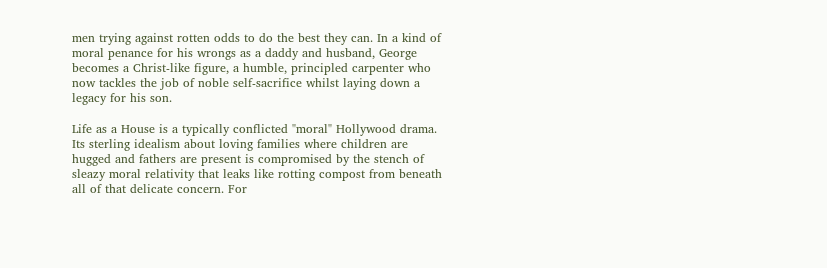men trying against rotten odds to do the best they can. In a kind of moral penance for his wrongs as a daddy and husband, George becomes a Christ-like figure, a humble, principled carpenter who now tackles the job of noble self-sacrifice whilst laying down a legacy for his son.

Life as a House is a typically conflicted "moral" Hollywood drama. Its sterling idealism about loving families where children are hugged and fathers are present is compromised by the stench of sleazy moral relativity that leaks like rotting compost from beneath all of that delicate concern. For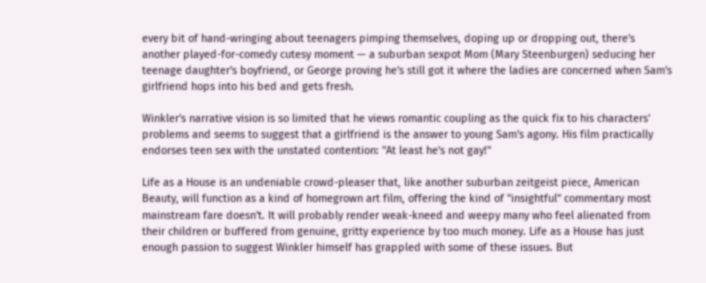every bit of hand-wringing about teenagers pimping themselves, doping up or dropping out, there's another played-for-comedy cutesy moment — a suburban sexpot Mom (Mary Steenburgen) seducing her teenage daughter's boyfriend, or George proving he's still got it where the ladies are concerned when Sam's girlfriend hops into his bed and gets fresh.

Winkler's narrative vision is so limited that he views romantic coupling as the quick fix to his characters' problems and seems to suggest that a girlfriend is the answer to young Sam's agony. His film practically endorses teen sex with the unstated contention: "At least he's not gay!"

Life as a House is an undeniable crowd-pleaser that, like another suburban zeitgeist piece, American Beauty, will function as a kind of homegrown art film, offering the kind of "insightful" commentary most mainstream fare doesn't. It will probably render weak-kneed and weepy many who feel alienated from their children or buffered from genuine, gritty experience by too much money. Life as a House has just enough passion to suggest Winkler himself has grappled with some of these issues. But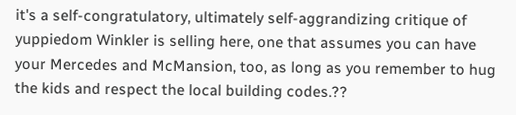it's a self-congratulatory, ultimately self-aggrandizing critique of yuppiedom Winkler is selling here, one that assumes you can have your Mercedes and McMansion, too, as long as you remember to hug the kids and respect the local building codes.??